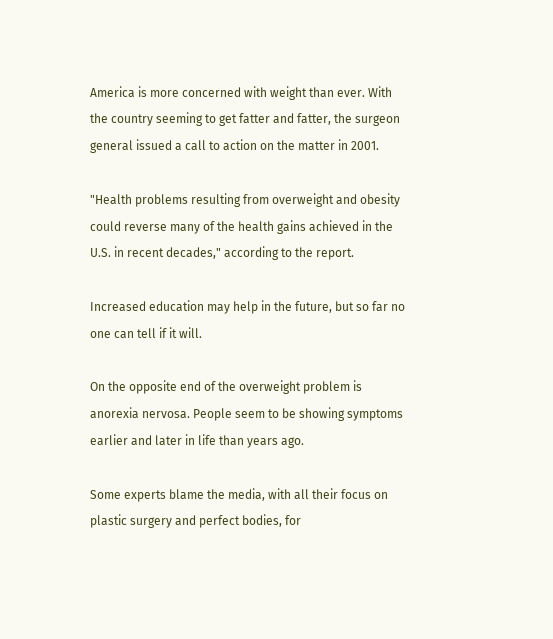America is more concerned with weight than ever. With the country seeming to get fatter and fatter, the surgeon general issued a call to action on the matter in 2001.

"Health problems resulting from overweight and obesity could reverse many of the health gains achieved in the U.S. in recent decades," according to the report.

Increased education may help in the future, but so far no one can tell if it will.

On the opposite end of the overweight problem is anorexia nervosa. People seem to be showing symptoms earlier and later in life than years ago.

Some experts blame the media, with all their focus on plastic surgery and perfect bodies, for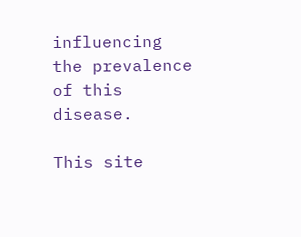influencing the prevalence of this disease.

This site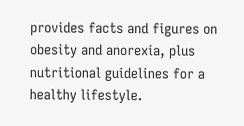provides facts and figures on obesity and anorexia, plus nutritional guidelines for a healthy lifestyle.